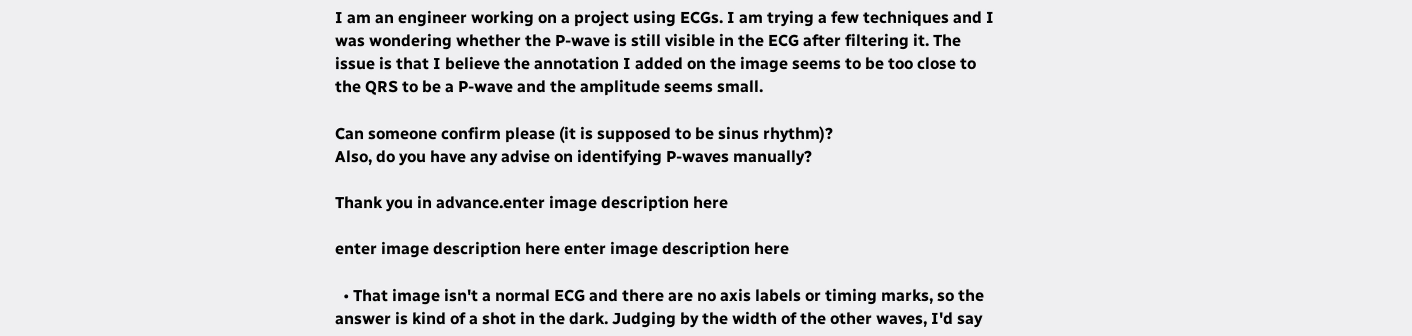I am an engineer working on a project using ECGs. I am trying a few techniques and I was wondering whether the P-wave is still visible in the ECG after filtering it. The issue is that I believe the annotation I added on the image seems to be too close to the QRS to be a P-wave and the amplitude seems small.

Can someone confirm please (it is supposed to be sinus rhythm)?
Also, do you have any advise on identifying P-waves manually?

Thank you in advance.enter image description here

enter image description here enter image description here

  • That image isn't a normal ECG and there are no axis labels or timing marks, so the answer is kind of a shot in the dark. Judging by the width of the other waves, I'd say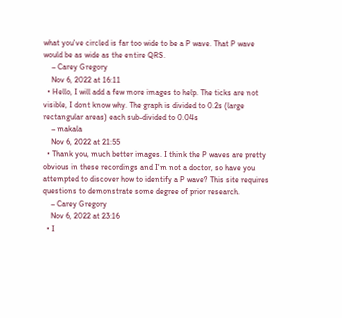what you've circled is far too wide to be a P wave. That P wave would be as wide as the entire QRS.
    – Carey Gregory
    Nov 6, 2022 at 16:11
  • Hello, I will add a few more images to help. The ticks are not visible, I dont know why. The graph is divided to 0.2s (large rectangular areas) each sub-divided to 0.04s
    – makala
    Nov 6, 2022 at 21:55
  • Thank you, much better images. I think the P waves are pretty obvious in these recordings and I'm not a doctor, so have you attempted to discover how to identify a P wave? This site requires questions to demonstrate some degree of prior research.
    – Carey Gregory
    Nov 6, 2022 at 23:16
  • I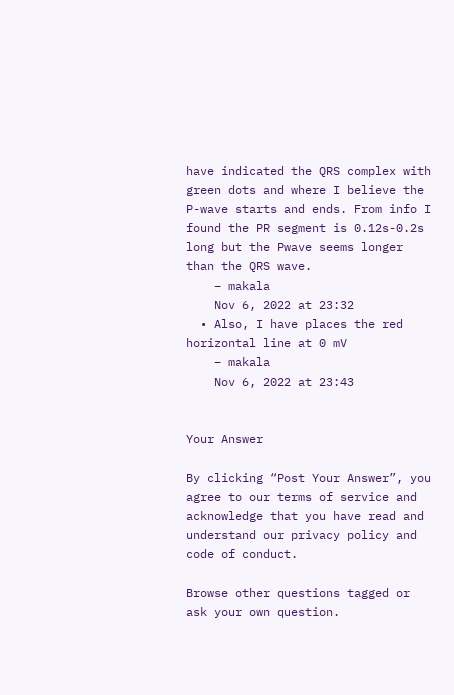have indicated the QRS complex with green dots and where I believe the P-wave starts and ends. From info I found the PR segment is 0.12s-0.2s long but the Pwave seems longer than the QRS wave.
    – makala
    Nov 6, 2022 at 23:32
  • Also, I have places the red horizontal line at 0 mV
    – makala
    Nov 6, 2022 at 23:43


Your Answer

By clicking “Post Your Answer”, you agree to our terms of service and acknowledge that you have read and understand our privacy policy and code of conduct.

Browse other questions tagged or ask your own question.